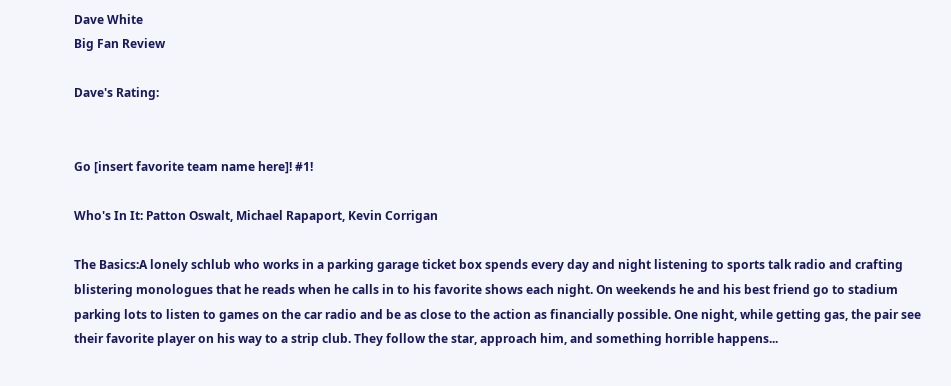Dave White
Big Fan Review

Dave's Rating:


Go [insert favorite team name here]! #1!

Who's In It: Patton Oswalt, Michael Rapaport, Kevin Corrigan

The Basics:A lonely schlub who works in a parking garage ticket box spends every day and night listening to sports talk radio and crafting blistering monologues that he reads when he calls in to his favorite shows each night. On weekends he and his best friend go to stadium parking lots to listen to games on the car radio and be as close to the action as financially possible. One night, while getting gas, the pair see their favorite player on his way to a strip club. They follow the star, approach him, and something horrible happens...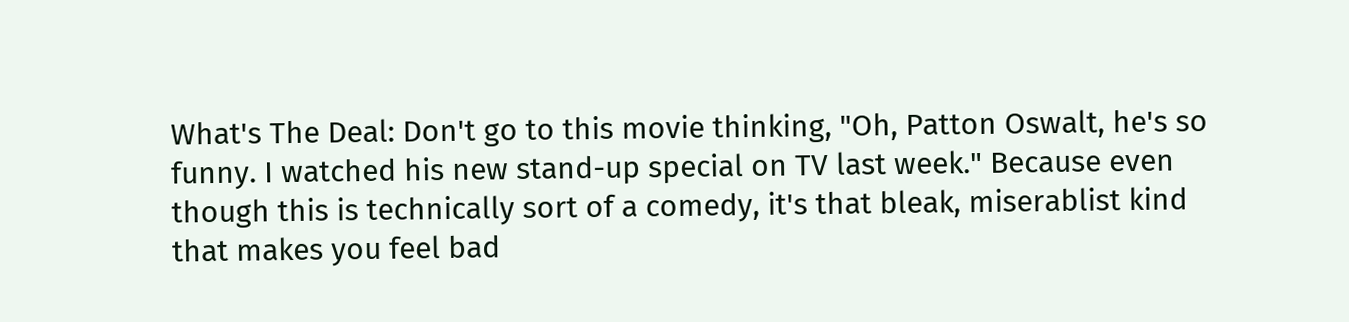What's The Deal: Don't go to this movie thinking, "Oh, Patton Oswalt, he's so funny. I watched his new stand-up special on TV last week." Because even though this is technically sort of a comedy, it's that bleak, miserablist kind that makes you feel bad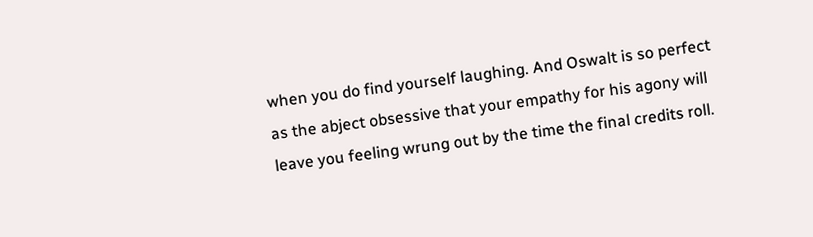when you do find yourself laughing. And Oswalt is so perfect as the abject obsessive that your empathy for his agony will leave you feeling wrung out by the time the final credits roll.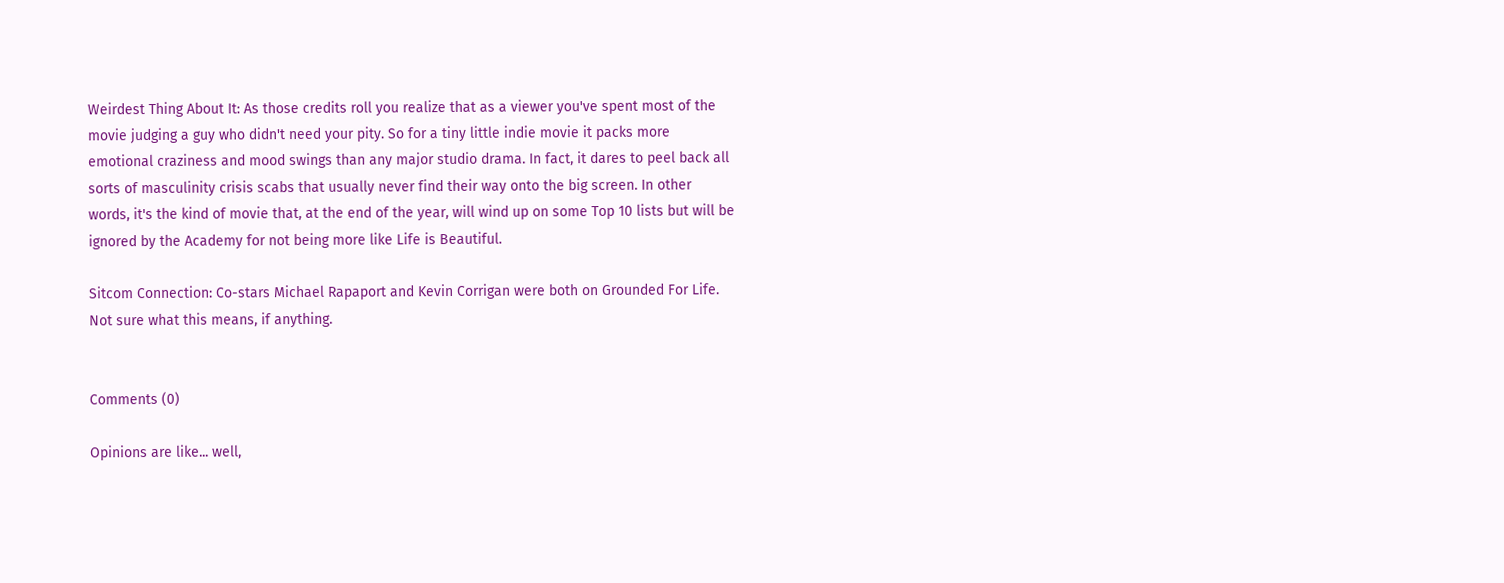Weirdest Thing About It: As those credits roll you realize that as a viewer you've spent most of the movie judging a guy who didn't need your pity. So for a tiny little indie movie it packs more emotional craziness and mood swings than any major studio drama. In fact, it dares to peel back all sorts of masculinity crisis scabs that usually never find their way onto the big screen. In other words, it's the kind of movie that, at the end of the year, will wind up on some Top 10 lists but will be ignored by the Academy for not being more like Life is Beautiful.

Sitcom Connection: Co-stars Michael Rapaport and Kevin Corrigan were both on Grounded For Life. Not sure what this means, if anything.


Comments (0)

Opinions are like... well,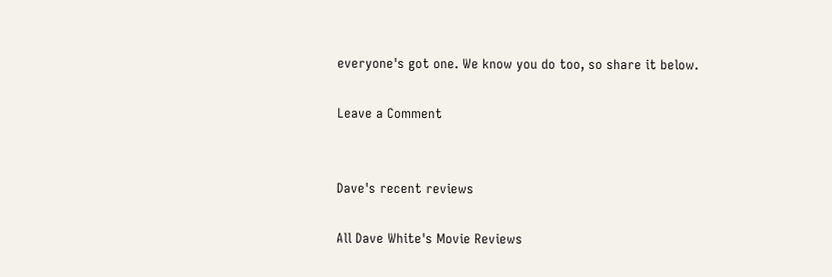everyone's got one. We know you do too, so share it below.

Leave a Comment


Dave's recent reviews

All Dave White's Movie Reviews